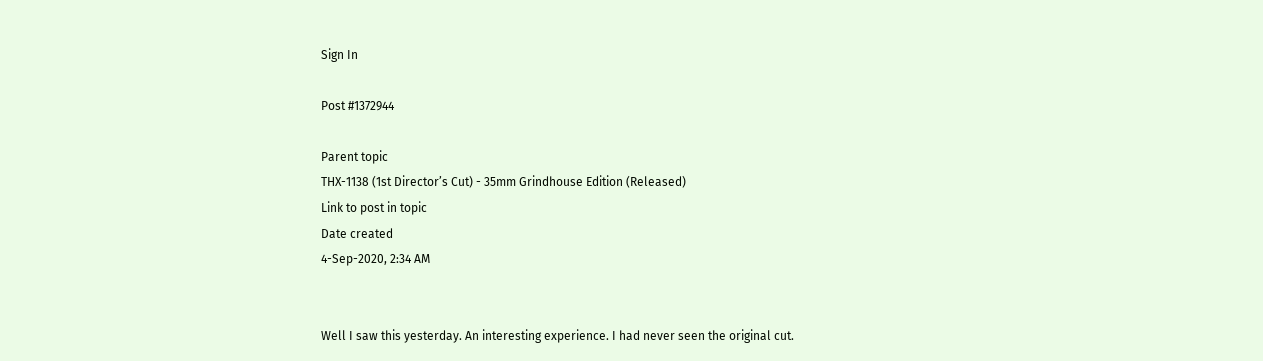Sign In

Post #1372944

Parent topic
THX-1138 (1st Director’s Cut) - 35mm Grindhouse Edition (Released)
Link to post in topic
Date created
4-Sep-2020, 2:34 AM


Well I saw this yesterday. An interesting experience. I had never seen the original cut.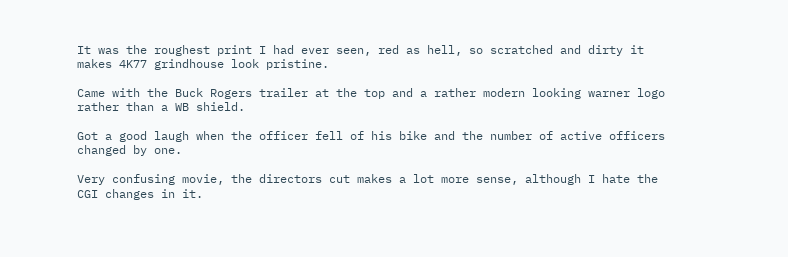It was the roughest print I had ever seen, red as hell, so scratched and dirty it makes 4K77 grindhouse look pristine.

Came with the Buck Rogers trailer at the top and a rather modern looking warner logo rather than a WB shield.

Got a good laugh when the officer fell of his bike and the number of active officers changed by one.

Very confusing movie, the directors cut makes a lot more sense, although I hate the CGI changes in it.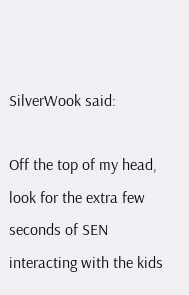SilverWook said:

Off the top of my head, look for the extra few seconds of SEN interacting with the kids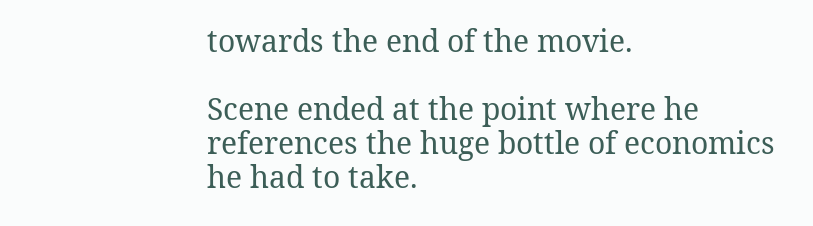towards the end of the movie.

Scene ended at the point where he references the huge bottle of economics he had to take.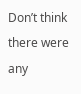Don’t think there were any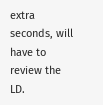extra seconds, will have to review the LD.